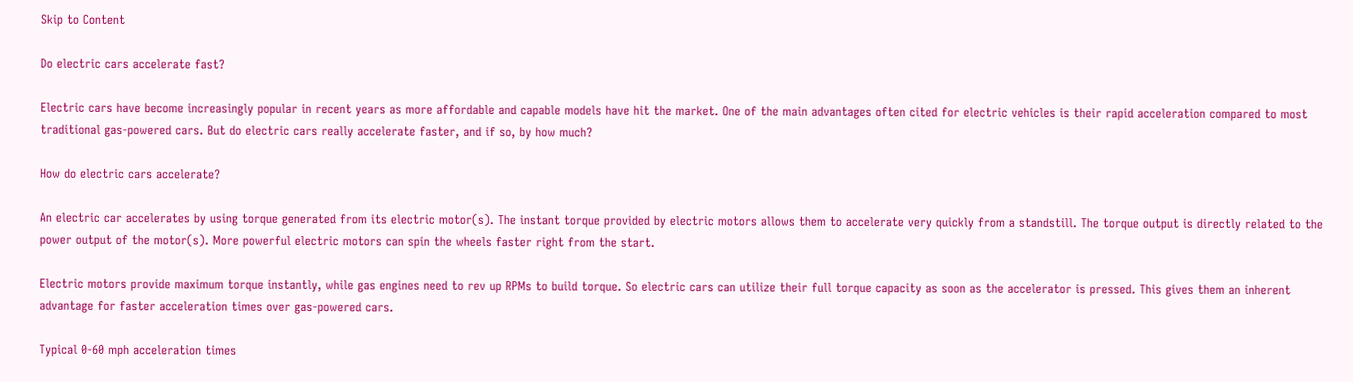Skip to Content

Do electric cars accelerate fast?

Electric cars have become increasingly popular in recent years as more affordable and capable models have hit the market. One of the main advantages often cited for electric vehicles is their rapid acceleration compared to most traditional gas-powered cars. But do electric cars really accelerate faster, and if so, by how much?

How do electric cars accelerate?

An electric car accelerates by using torque generated from its electric motor(s). The instant torque provided by electric motors allows them to accelerate very quickly from a standstill. The torque output is directly related to the power output of the motor(s). More powerful electric motors can spin the wheels faster right from the start.

Electric motors provide maximum torque instantly, while gas engines need to rev up RPMs to build torque. So electric cars can utilize their full torque capacity as soon as the accelerator is pressed. This gives them an inherent advantage for faster acceleration times over gas-powered cars.

Typical 0-60 mph acceleration times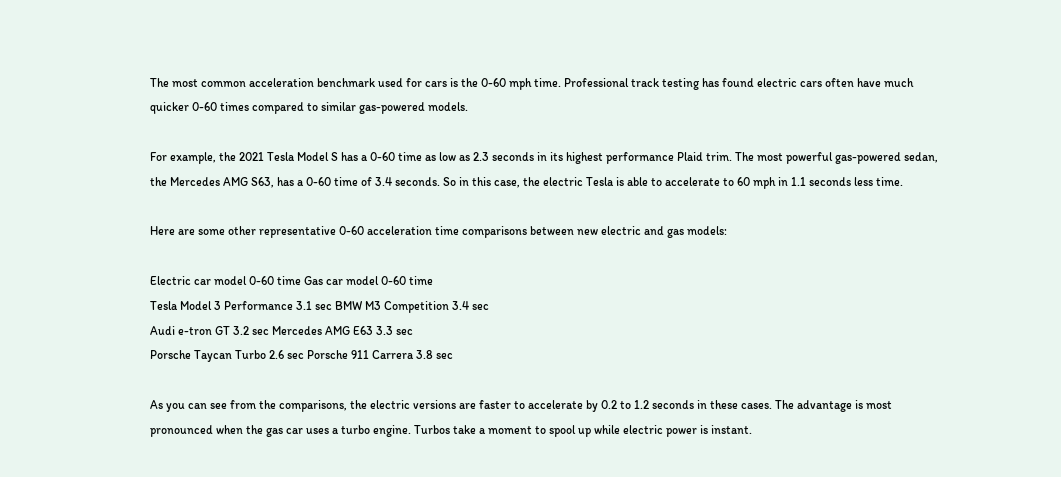The most common acceleration benchmark used for cars is the 0-60 mph time. Professional track testing has found electric cars often have much quicker 0-60 times compared to similar gas-powered models.

For example, the 2021 Tesla Model S has a 0-60 time as low as 2.3 seconds in its highest performance Plaid trim. The most powerful gas-powered sedan, the Mercedes AMG S63, has a 0-60 time of 3.4 seconds. So in this case, the electric Tesla is able to accelerate to 60 mph in 1.1 seconds less time.

Here are some other representative 0-60 acceleration time comparisons between new electric and gas models:

Electric car model 0-60 time Gas car model 0-60 time
Tesla Model 3 Performance 3.1 sec BMW M3 Competition 3.4 sec
Audi e-tron GT 3.2 sec Mercedes AMG E63 3.3 sec
Porsche Taycan Turbo 2.6 sec Porsche 911 Carrera 3.8 sec

As you can see from the comparisons, the electric versions are faster to accelerate by 0.2 to 1.2 seconds in these cases. The advantage is most pronounced when the gas car uses a turbo engine. Turbos take a moment to spool up while electric power is instant.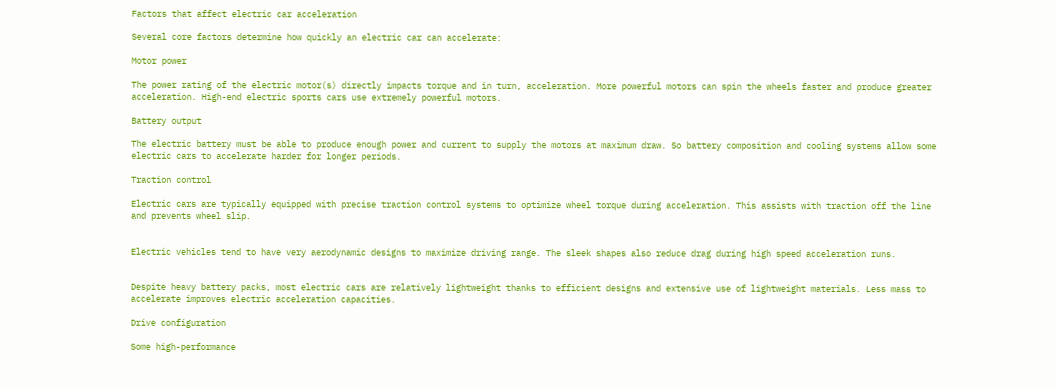Factors that affect electric car acceleration

Several core factors determine how quickly an electric car can accelerate:

Motor power

The power rating of the electric motor(s) directly impacts torque and in turn, acceleration. More powerful motors can spin the wheels faster and produce greater acceleration. High-end electric sports cars use extremely powerful motors.

Battery output

The electric battery must be able to produce enough power and current to supply the motors at maximum draw. So battery composition and cooling systems allow some electric cars to accelerate harder for longer periods.

Traction control

Electric cars are typically equipped with precise traction control systems to optimize wheel torque during acceleration. This assists with traction off the line and prevents wheel slip.


Electric vehicles tend to have very aerodynamic designs to maximize driving range. The sleek shapes also reduce drag during high speed acceleration runs.


Despite heavy battery packs, most electric cars are relatively lightweight thanks to efficient designs and extensive use of lightweight materials. Less mass to accelerate improves electric acceleration capacities.

Drive configuration

Some high-performance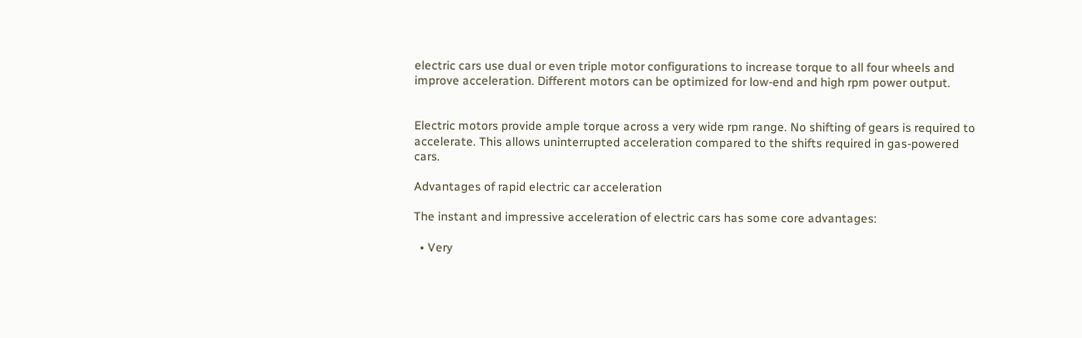electric cars use dual or even triple motor configurations to increase torque to all four wheels and improve acceleration. Different motors can be optimized for low-end and high rpm power output.


Electric motors provide ample torque across a very wide rpm range. No shifting of gears is required to accelerate. This allows uninterrupted acceleration compared to the shifts required in gas-powered cars.

Advantages of rapid electric car acceleration

The instant and impressive acceleration of electric cars has some core advantages:

  • Very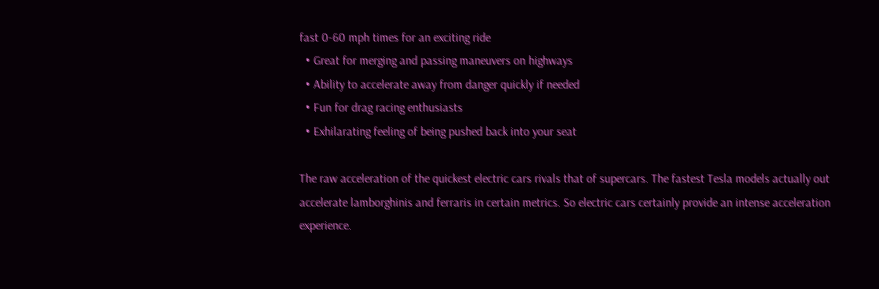fast 0-60 mph times for an exciting ride
  • Great for merging and passing maneuvers on highways
  • Ability to accelerate away from danger quickly if needed
  • Fun for drag racing enthusiasts
  • Exhilarating feeling of being pushed back into your seat

The raw acceleration of the quickest electric cars rivals that of supercars. The fastest Tesla models actually out accelerate lamborghinis and ferraris in certain metrics. So electric cars certainly provide an intense acceleration experience.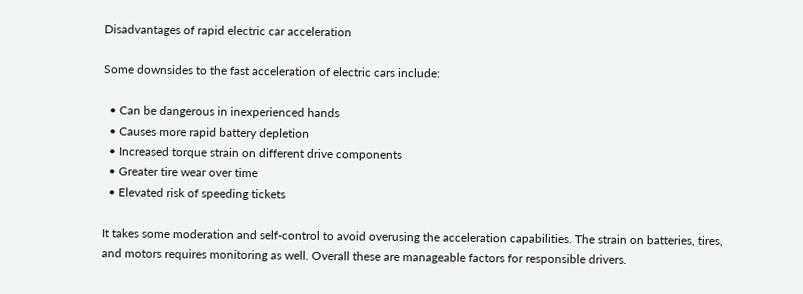Disadvantages of rapid electric car acceleration

Some downsides to the fast acceleration of electric cars include:

  • Can be dangerous in inexperienced hands
  • Causes more rapid battery depletion
  • Increased torque strain on different drive components
  • Greater tire wear over time
  • Elevated risk of speeding tickets

It takes some moderation and self-control to avoid overusing the acceleration capabilities. The strain on batteries, tires, and motors requires monitoring as well. Overall these are manageable factors for responsible drivers.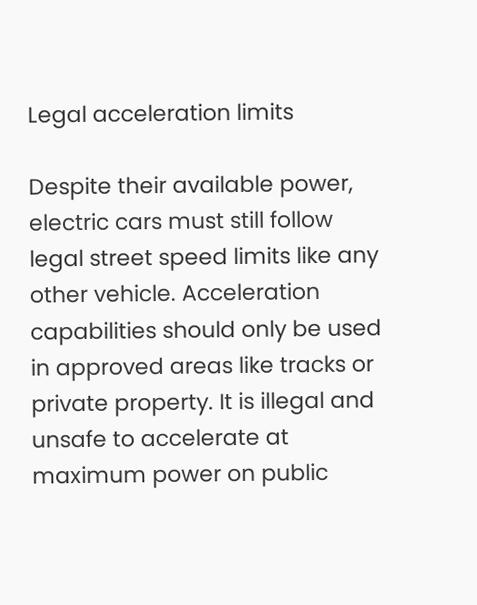Legal acceleration limits

Despite their available power, electric cars must still follow legal street speed limits like any other vehicle. Acceleration capabilities should only be used in approved areas like tracks or private property. It is illegal and unsafe to accelerate at maximum power on public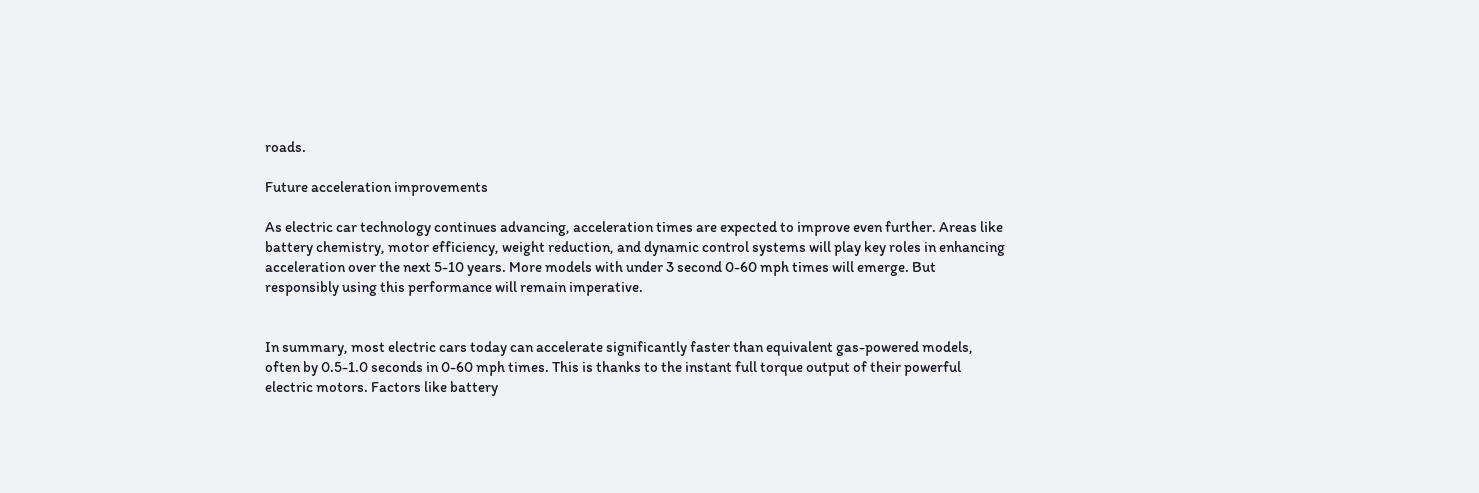roads.

Future acceleration improvements

As electric car technology continues advancing, acceleration times are expected to improve even further. Areas like battery chemistry, motor efficiency, weight reduction, and dynamic control systems will play key roles in enhancing acceleration over the next 5-10 years. More models with under 3 second 0-60 mph times will emerge. But responsibly using this performance will remain imperative.


In summary, most electric cars today can accelerate significantly faster than equivalent gas-powered models, often by 0.5-1.0 seconds in 0-60 mph times. This is thanks to the instant full torque output of their powerful electric motors. Factors like battery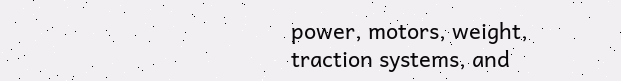power, motors, weight, traction systems, and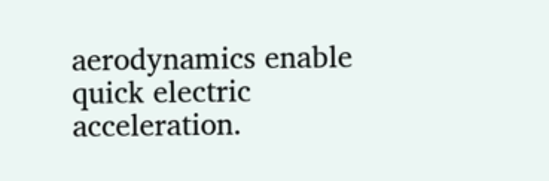aerodynamics enable quick electric acceleration.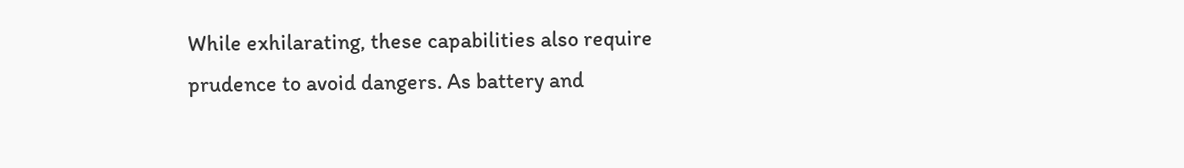While exhilarating, these capabilities also require prudence to avoid dangers. As battery and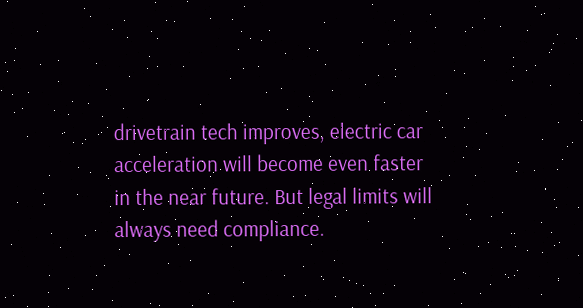drivetrain tech improves, electric car acceleration will become even faster in the near future. But legal limits will always need compliance.